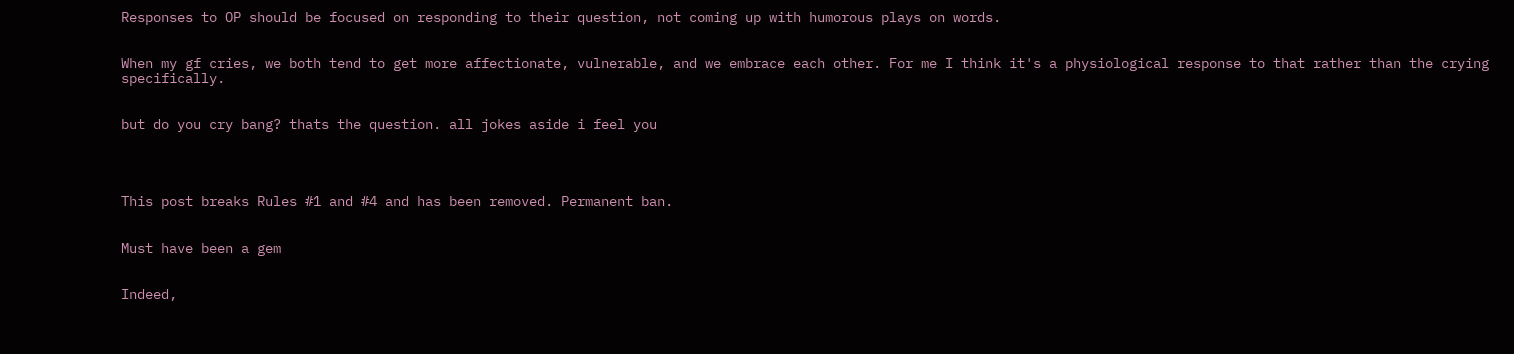Responses to OP should be focused on responding to their question, not coming up with humorous plays on words.


When my gf cries, we both tend to get more affectionate, vulnerable, and we embrace each other. For me I think it's a physiological response to that rather than the crying specifically.


but do you cry bang? thats the question. all jokes aside i feel you




This post breaks Rules #1 and #4 and has been removed. Permanent ban.


Must have been a gem


Indeed,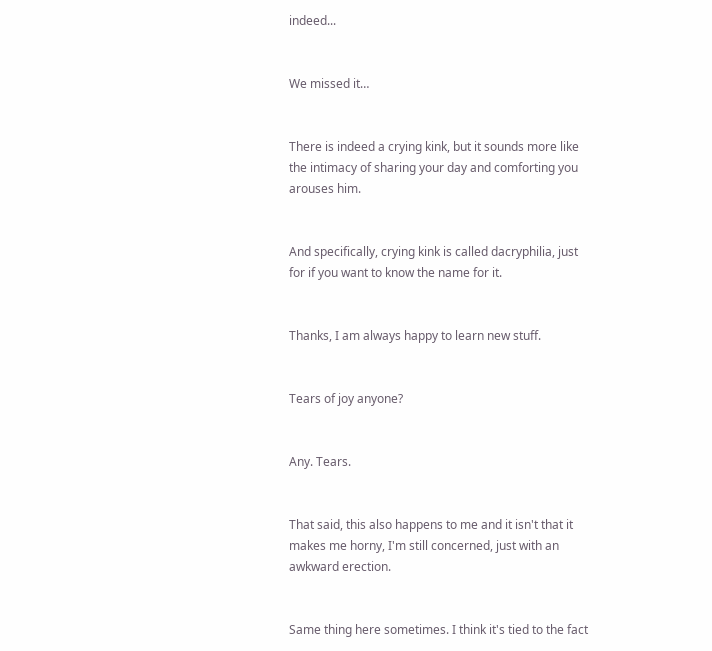indeed...


We missed it…


There is indeed a crying kink, but it sounds more like the intimacy of sharing your day and comforting you arouses him.


And specifically, crying kink is called dacryphilia, just for if you want to know the name for it.


Thanks, I am always happy to learn new stuff.


Tears of joy anyone?


Any. Tears.


That said, this also happens to me and it isn't that it makes me horny, I'm still concerned, just with an awkward erection.


Same thing here sometimes. I think it's tied to the fact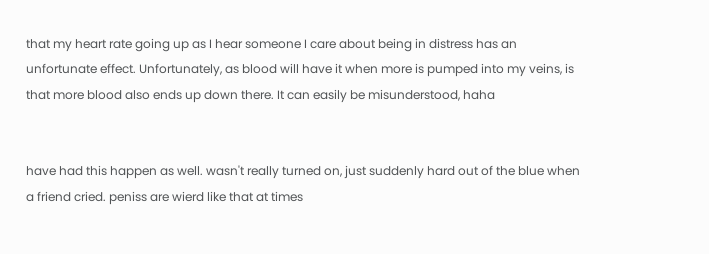that my heart rate going up as I hear someone I care about being in distress has an unfortunate effect. Unfortunately, as blood will have it when more is pumped into my veins, is that more blood also ends up down there. It can easily be misunderstood, haha


have had this happen as well. wasn't really turned on, just suddenly hard out of the blue when a friend cried. peniss are wierd like that at times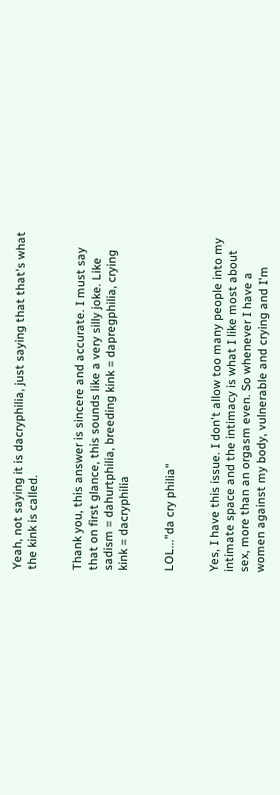Yeah, not saying it is dacryphilia, just saying that that's what the kink is called.


Thank you, this answer is sincere and accurate. I must say that on first glance, this sounds like a very silly joke. Like sadism = dahurtphilia, breeding kink = dapregphilia, crying kink = dacryphilia


LOL..."da cry philia"


Yes, I have this issue. I don't allow too many people into my intimate space and the intimacy is what I like most about sex, more than an orgasm even. So whenever I have a women against my body, vulnerable and crying and I'm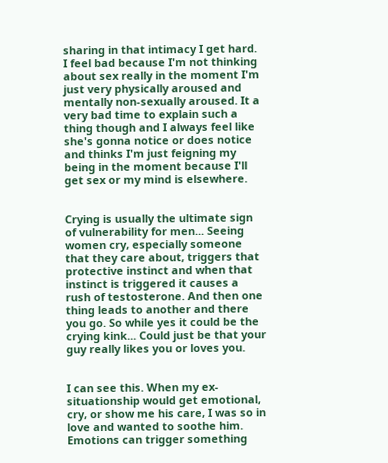sharing in that intimacy I get hard. I feel bad because I'm not thinking about sex really in the moment I'm just very physically aroused and mentally non-sexually aroused. It a very bad time to explain such a thing though and I always feel like she's gonna notice or does notice and thinks I'm just feigning my being in the moment because I'll get sex or my mind is elsewhere.


Crying is usually the ultimate sign of vulnerability for men... Seeing women cry, especially someone that they care about, triggers that protective instinct and when that instinct is triggered it causes a rush of testosterone. And then one thing leads to another and there you go. So while yes it could be the crying kink... Could just be that your guy really likes you or loves you.


I can see this. When my ex-situationship would get emotional, cry, or show me his care, I was so in love and wanted to soothe him. Emotions can trigger something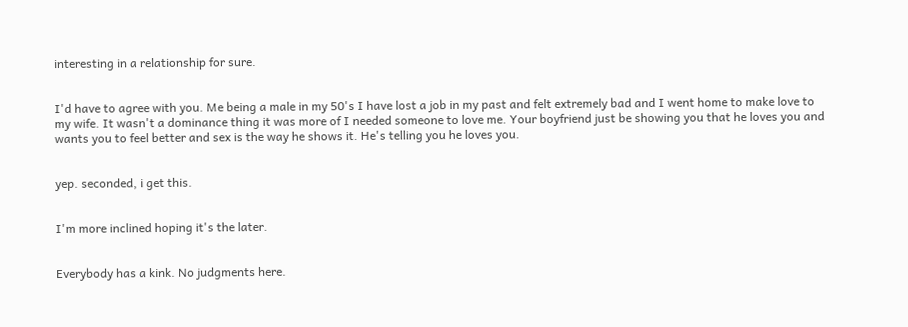interesting in a relationship for sure.


I'd have to agree with you. Me being a male in my 50's I have lost a job in my past and felt extremely bad and I went home to make love to my wife. It wasn't a dominance thing it was more of I needed someone to love me. Your boyfriend just be showing you that he loves you and wants you to feel better and sex is the way he shows it. He's telling you he loves you.


yep. seconded, i get this.


I'm more inclined hoping it's the later.


Everybody has a kink. No judgments here.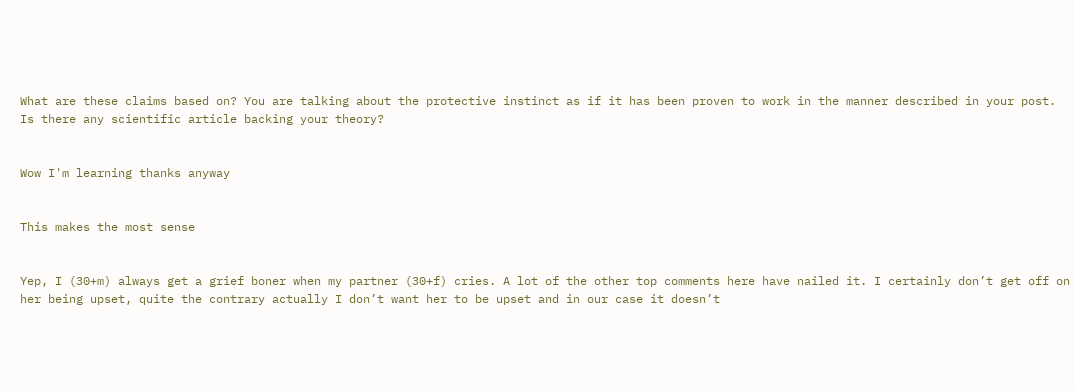What are these claims based on? You are talking about the protective instinct as if it has been proven to work in the manner described in your post. Is there any scientific article backing your theory?


Wow I'm learning thanks anyway


This makes the most sense


Yep, I (30+m) always get a grief boner when my partner (30+f) cries. A lot of the other top comments here have nailed it. I certainly don’t get off on her being upset, quite the contrary actually I don’t want her to be upset and in our case it doesn’t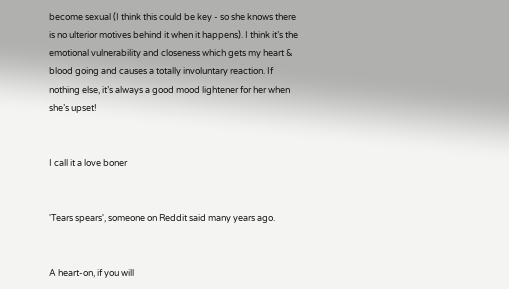become sexual (I think this could be key - so she knows there is no ulterior motives behind it when it happens). I think it’s the emotional vulnerability and closeness which gets my heart & blood going and causes a totally involuntary reaction. If nothing else, it’s always a good mood lightener for her when she’s upset!


I call it a love boner


'Tears spears', someone on Reddit said many years ago.


A heart-on, if you will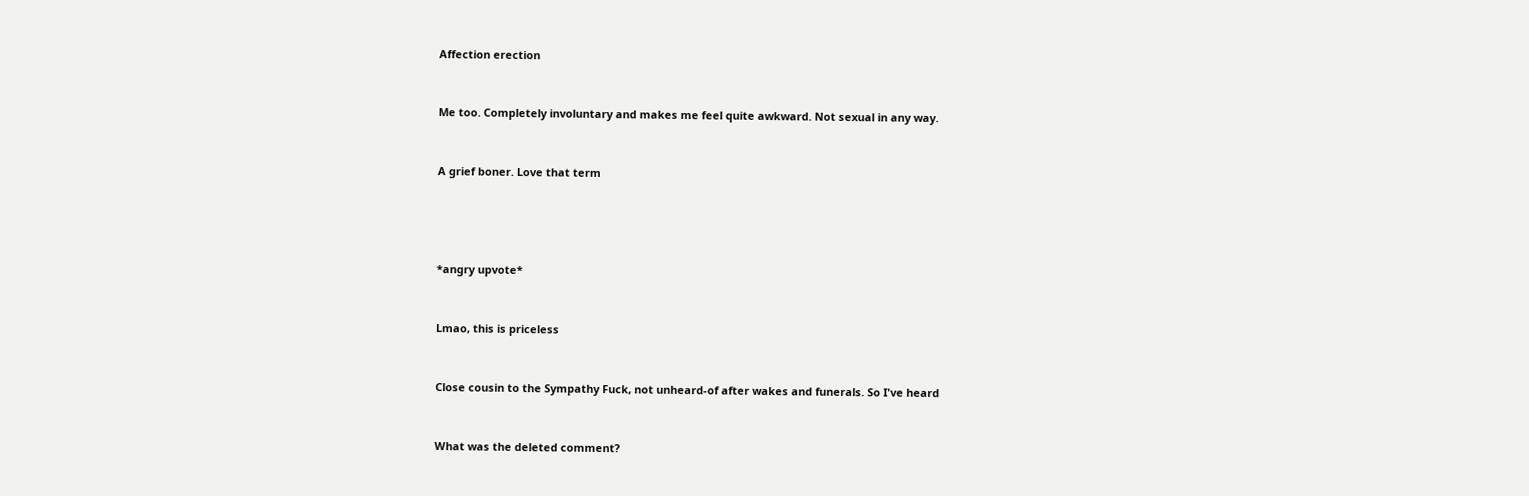Affection erection


Me too. Completely involuntary and makes me feel quite awkward. Not sexual in any way.


A grief boner. Love that term




*angry upvote*


Lmao, this is priceless


Close cousin to the Sympathy Fuck, not unheard-of after wakes and funerals. So I've heard


What was the deleted comment?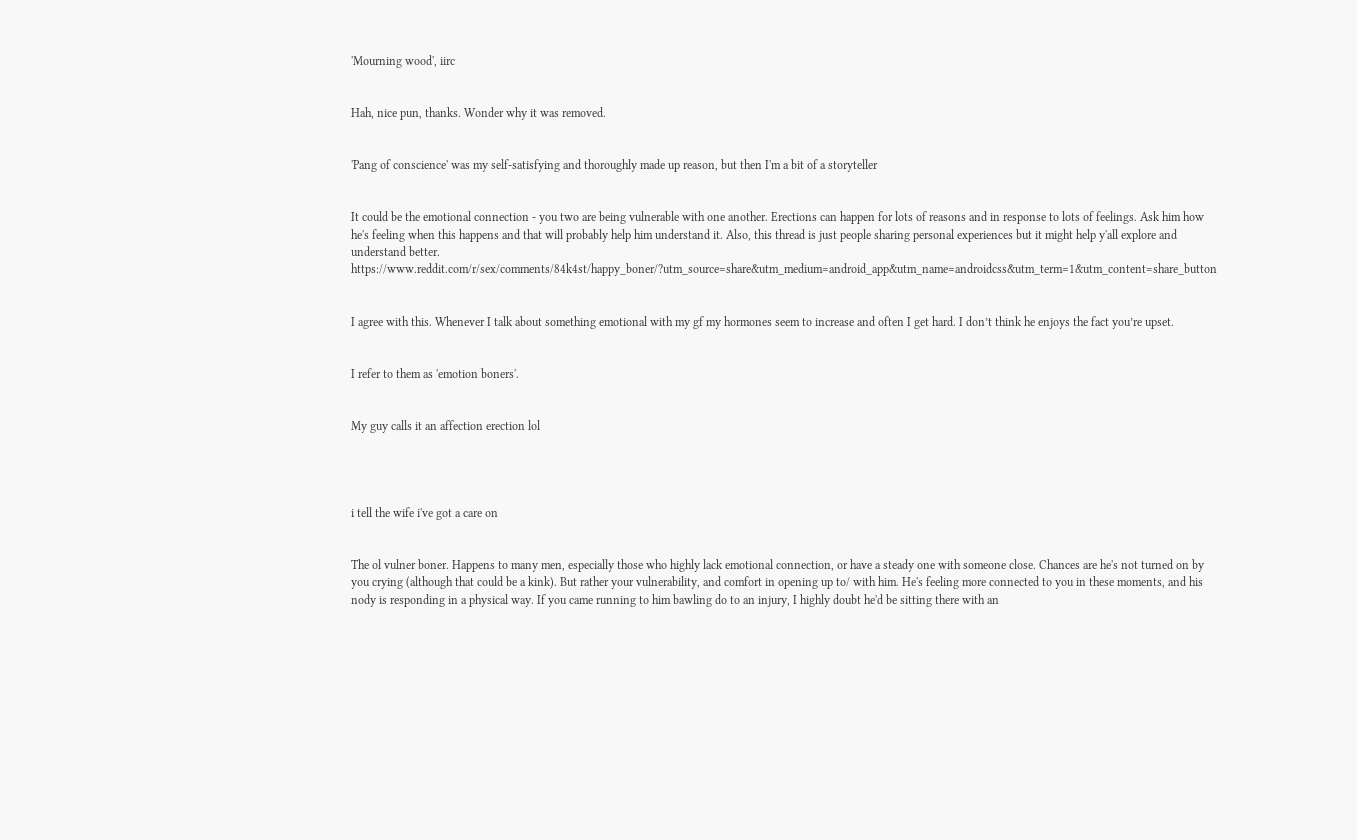'Mourning wood', iirc


Hah, nice pun, thanks. Wonder why it was removed.


'Pang of conscience' was my self-satisfying and thoroughly made up reason, but then I'm a bit of a storyteller


It could be the emotional connection - you two are being vulnerable with one another. Erections can happen for lots of reasons and in response to lots of feelings. Ask him how he's feeling when this happens and that will probably help him understand it. Also, this thread is just people sharing personal experiences but it might help y'all explore and understand better. https://www.reddit.com/r/sex/comments/84k4st/happy_boner/?utm_source=share&utm_medium=android_app&utm_name=androidcss&utm_term=1&utm_content=share_button


I agree with this. Whenever I talk about something emotional with my gf my hormones seem to increase and often I get hard. I don’t think he enjoys the fact you’re upset.


I refer to them as 'emotion boners'.


My guy calls it an affection erection lol




i tell the wife i've got a care on


The ol vulner boner. Happens to many men, especially those who highly lack emotional connection, or have a steady one with someone close. Chances are he's not turned on by you crying (although that could be a kink). But rather your vulnerability, and comfort in opening up to/ with him. He's feeling more connected to you in these moments, and his nody is responding in a physical way. If you came running to him bawling do to an injury, I highly doubt he'd be sitting there with an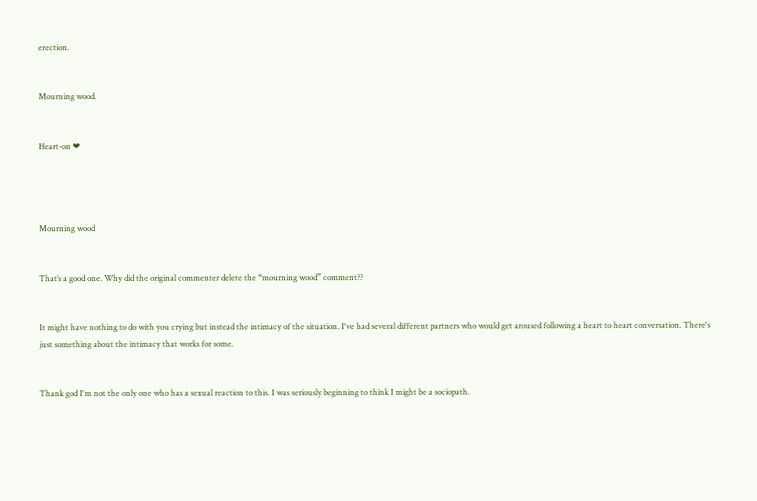erection.


Mourning wood.


Heart-on ❤




Mourning wood


That’s a good one. Why did the original commenter delete the “mourning wood” comment??


It might have nothing to do with you crying but instead the intimacy of the situation. I've had several different partners who would get aroused following a heart to heart conversation. There's just something about the intimacy that works for some.


Thank god I'm not the only one who has a sexual reaction to this. I was seriously beginning to think I might be a sociopath.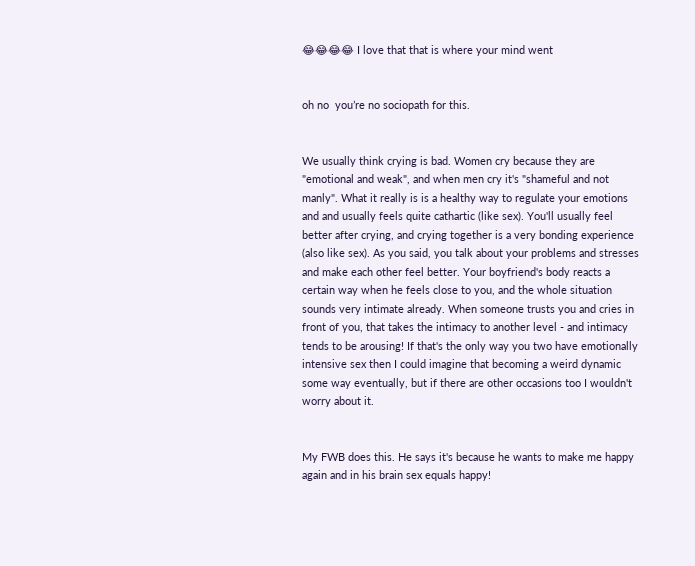😂😂😂😂 I love that that is where your mind went


oh no  you’re no sociopath for this.


We usually think crying is bad. Women cry because they are "emotional and weak", and when men cry it's "shameful and not manly". What it really is is a healthy way to regulate your emotions and and usually feels quite cathartic (like sex). You'll usually feel better after crying, and crying together is a very bonding experience (also like sex). As you said, you talk about your problems and stresses and make each other feel better. Your boyfriend's body reacts a certain way when he feels close to you, and the whole situation sounds very intimate already. When someone trusts you and cries in front of you, that takes the intimacy to another level - and intimacy tends to be arousing! If that's the only way you two have emotionally intensive sex then I could imagine that becoming a weird dynamic some way eventually, but if there are other occasions too I wouldn't worry about it.


My FWB does this. He says it's because he wants to make me happy again and in his brain sex equals happy!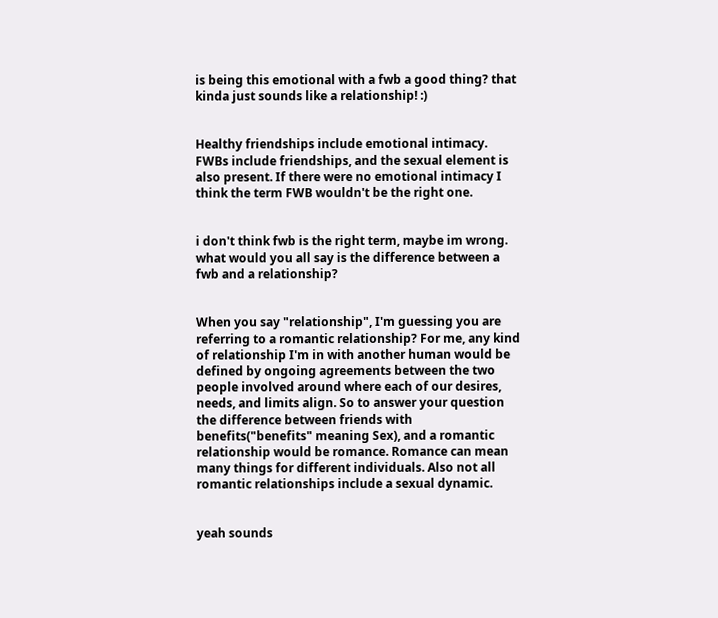is being this emotional with a fwb a good thing? that kinda just sounds like a relationship! :)


Healthy friendships include emotional intimacy. FWBs include friendships, and the sexual element is also present. If there were no emotional intimacy I think the term FWB wouldn't be the right one.


i don't think fwb is the right term, maybe im wrong. what would you all say is the difference between a fwb and a relationship?


When you say "relationship", I'm guessing you are referring to a romantic relationship? For me, any kind of relationship I'm in with another human would be defined by ongoing agreements between the two people involved around where each of our desires, needs, and limits align. So to answer your question the difference between friends with benefits("benefits" meaning Sex), and a romantic relationship would be romance. Romance can mean many things for different individuals. Also not all romantic relationships include a sexual dynamic.


yeah sounds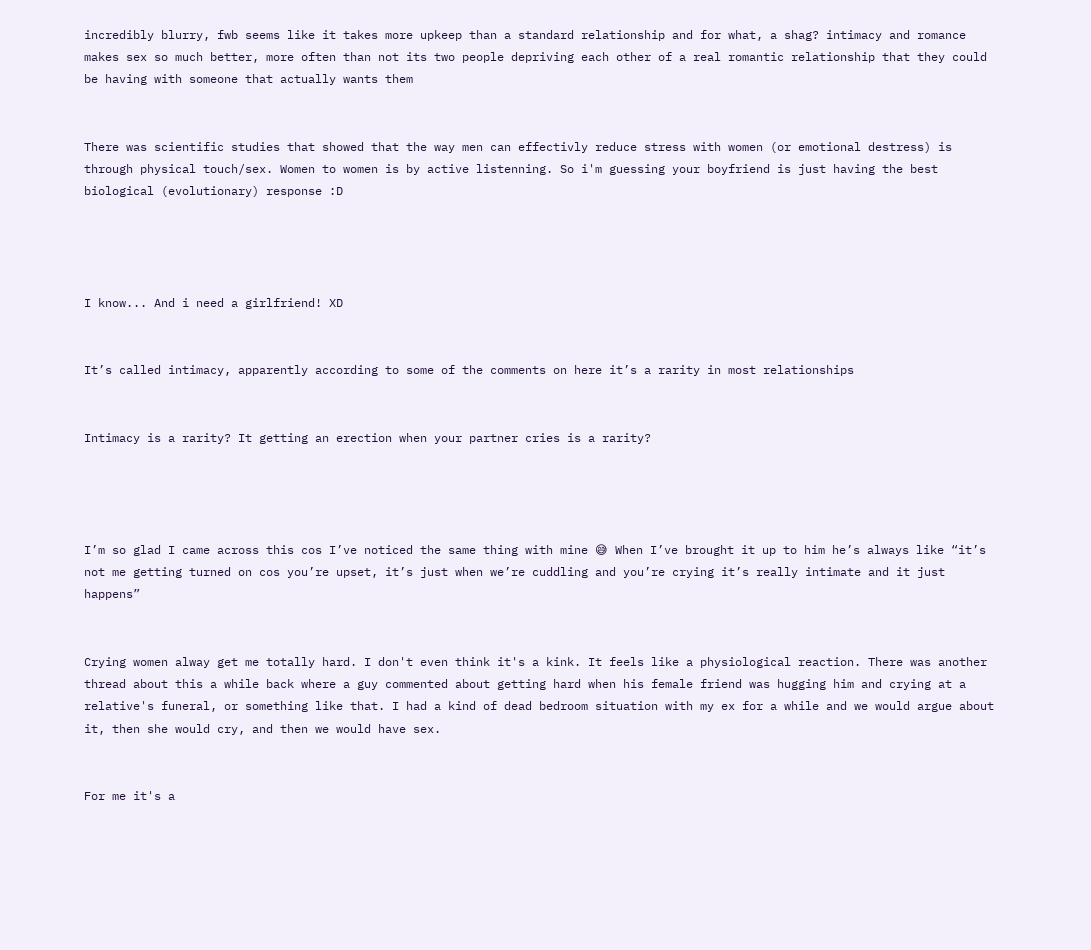incredibly blurry, fwb seems like it takes more upkeep than a standard relationship and for what, a shag? intimacy and romance makes sex so much better, more often than not its two people depriving each other of a real romantic relationship that they could be having with someone that actually wants them


There was scientific studies that showed that the way men can effectivly reduce stress with women (or emotional destress) is through physical touch/sex. Women to women is by active listenning. So i'm guessing your boyfriend is just having the best biological (evolutionary) response :D




I know... And i need a girlfriend! XD


It’s called intimacy, apparently according to some of the comments on here it’s a rarity in most relationships


Intimacy is a rarity? It getting an erection when your partner cries is a rarity?




I’m so glad I came across this cos I’ve noticed the same thing with mine 😅 When I’ve brought it up to him he’s always like “it’s not me getting turned on cos you’re upset, it’s just when we’re cuddling and you’re crying it’s really intimate and it just happens”


Crying women alway get me totally hard. I don't even think it's a kink. It feels like a physiological reaction. There was another thread about this a while back where a guy commented about getting hard when his female friend was hugging him and crying at a relative's funeral, or something like that. I had a kind of dead bedroom situation with my ex for a while and we would argue about it, then she would cry, and then we would have sex.


For me it's a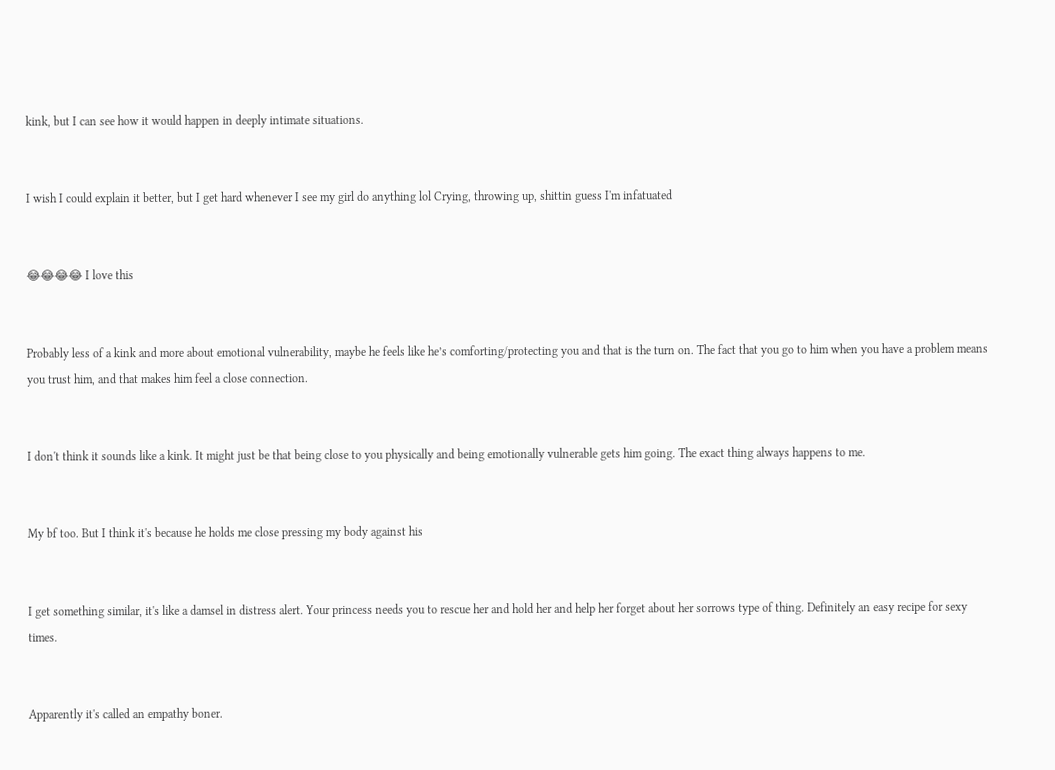kink, but I can see how it would happen in deeply intimate situations.


I wish I could explain it better, but I get hard whenever I see my girl do anything lol Crying, throwing up, shittin guess I'm infatuated


😂😂😂😂 I love this


Probably less of a kink and more about emotional vulnerability, maybe he feels like he’s comforting/protecting you and that is the turn on. The fact that you go to him when you have a problem means you trust him, and that makes him feel a close connection.


I don't think it sounds like a kink. It might just be that being close to you physically and being emotionally vulnerable gets him going. The exact thing always happens to me.


My bf too. But I think it's because he holds me close pressing my body against his


I get something similar, it's like a damsel in distress alert. Your princess needs you to rescue her and hold her and help her forget about her sorrows type of thing. Definitely an easy recipe for sexy times.


Apparently it's called an empathy boner.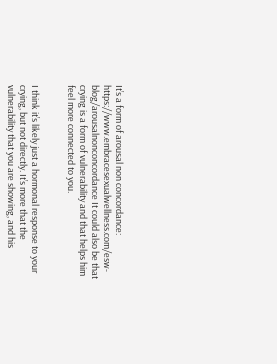It’s a form of arousal non concordance: https://www.embracesexualwellness.com/esw-blog/arousalnonconcordance It could also be that crying is a form of vulnerability and that helps him feel more connected to you.


I think it’s likely just a hormonal response to your crying, but not directly. It’s more that the vulnerability that you are showing, and his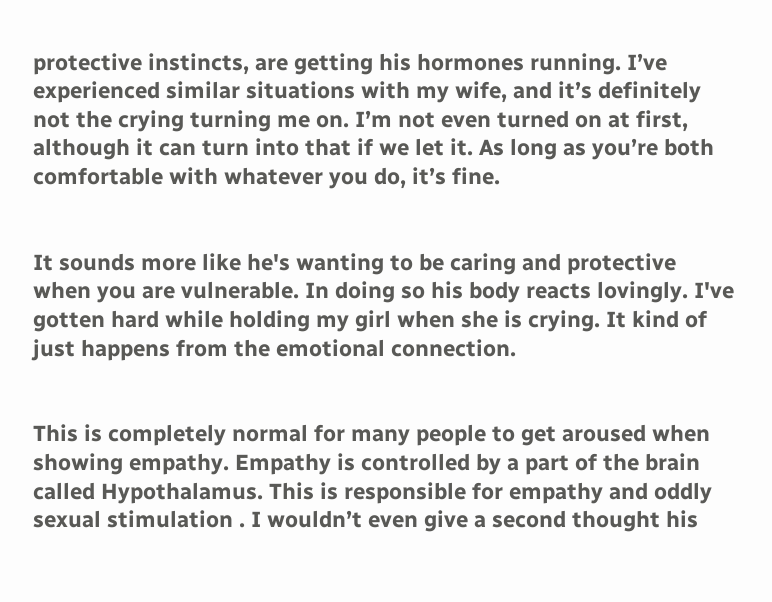protective instincts, are getting his hormones running. I’ve experienced similar situations with my wife, and it’s definitely not the crying turning me on. I’m not even turned on at first, although it can turn into that if we let it. As long as you’re both comfortable with whatever you do, it’s fine.


It sounds more like he's wanting to be caring and protective when you are vulnerable. In doing so his body reacts lovingly. I've gotten hard while holding my girl when she is crying. It kind of just happens from the emotional connection.


This is completely normal for many people to get aroused when showing empathy. Empathy is controlled by a part of the brain called Hypothalamus. This is responsible for empathy and oddly sexual stimulation . I wouldn’t even give a second thought his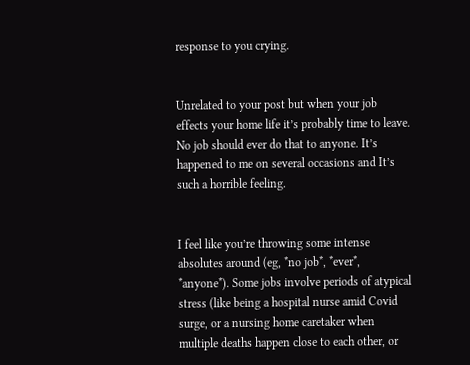response to you crying.


Unrelated to your post but when your job effects your home life it’s probably time to leave. No job should ever do that to anyone. It’s happened to me on several occasions and It’s such a horrible feeling.


I feel like you’re throwing some intense absolutes around (eg, *no job*, *ever*, *anyone*). Some jobs involve periods of atypical stress (like being a hospital nurse amid Covid surge, or a nursing home caretaker when multiple deaths happen close to each other, or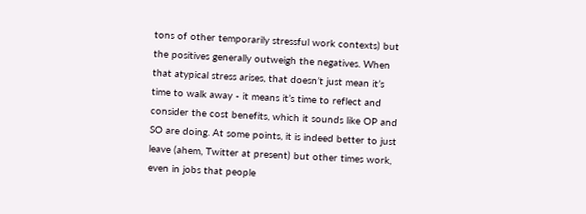tons of other temporarily stressful work contexts) but the positives generally outweigh the negatives. When that atypical stress arises, that doesn’t just mean it’s time to walk away - it means it’s time to reflect and consider the cost benefits, which it sounds like OP and SO are doing. At some points, it is indeed better to just leave (ahem, Twitter at present) but other times work, even in jobs that people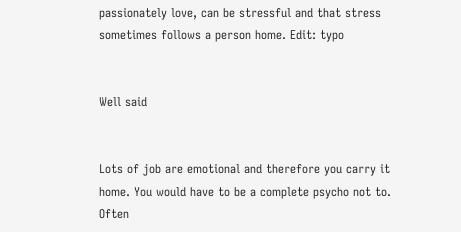passionately love, can be stressful and that stress sometimes follows a person home. Edit: typo


Well said


Lots of job are emotional and therefore you carry it home. You would have to be a complete psycho not to. Often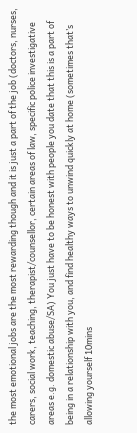the most emotional jobs are the most rewarding though and it is just a part of the job (doctors, nurses, carers, social work, teaching, therapist/counsellor, certain areas of law, specific police investigative areas e.g. domestic abuse/SA) You just have to be honest with people you date that this is a part of being in a relationship with you, and find healthy ways to unwind quickly at home (sometimes that’s allowing yourself 10mins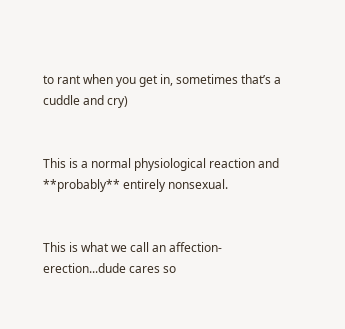to rant when you get in, sometimes that’s a cuddle and cry)


This is a normal physiological reaction and **probably** entirely nonsexual.


This is what we call an affection-erection...dude cares so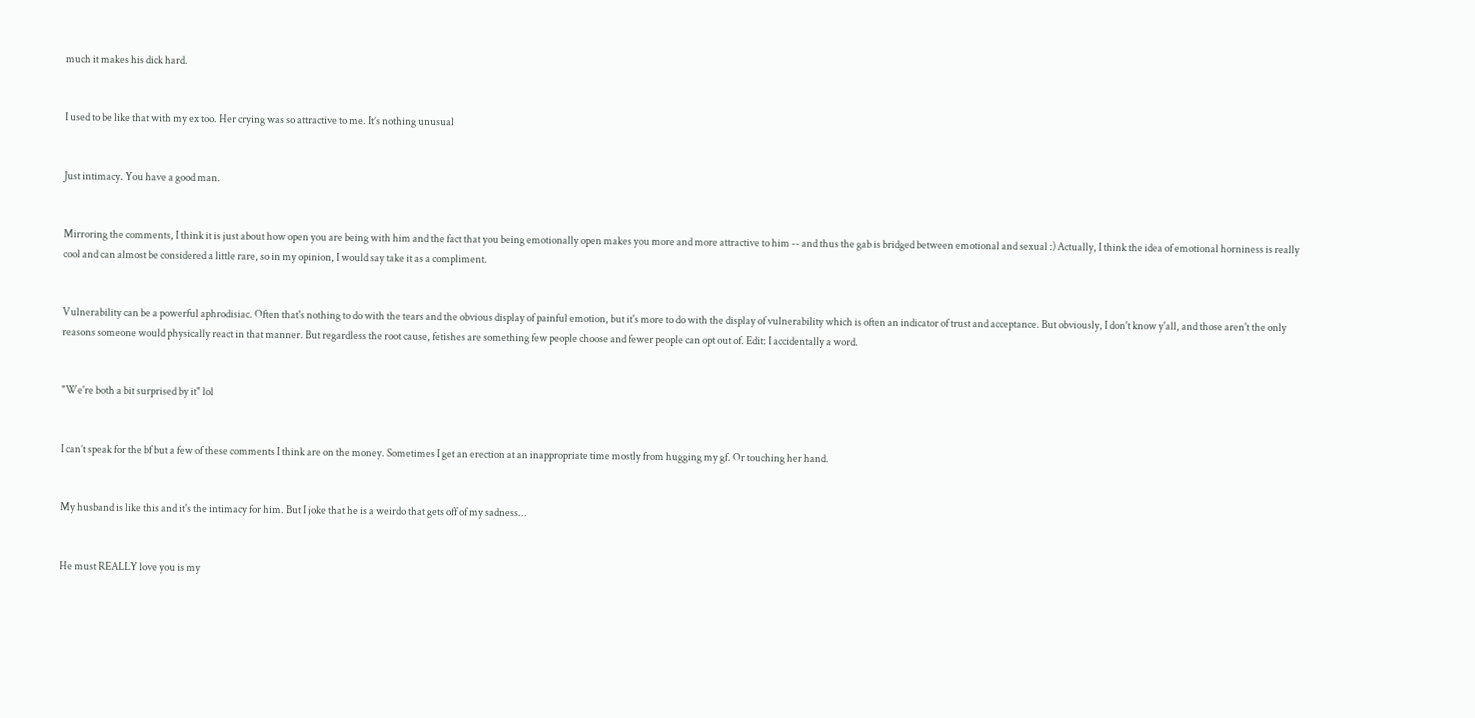much it makes his dick hard.


I used to be like that with my ex too. Her crying was so attractive to me. It’s nothing unusual


Just intimacy. You have a good man.


Mirroring the comments, I think it is just about how open you are being with him and the fact that you being emotionally open makes you more and more attractive to him -- and thus the gab is bridged between emotional and sexual :) Actually, I think the idea of emotional horniness is really cool and can almost be considered a little rare, so in my opinion, I would say take it as a compliment.


Vulnerability can be a powerful aphrodisiac. Often that's nothing to do with the tears and the obvious display of painful emotion, but it's more to do with the display of vulnerability which is often an indicator of trust and acceptance. But obviously, I don't know y'all, and those aren't the only reasons someone would physically react in that manner. But regardless the root cause, fetishes are something few people choose and fewer people can opt out of. Edit: I accidentally a word.


"We're both a bit surprised by it" lol


I can’t speak for the bf but a few of these comments I think are on the money. Sometimes I get an erection at an inappropriate time mostly from hugging my gf. Or touching her hand.


My husband is like this and it's the intimacy for him. But I joke that he is a weirdo that gets off of my sadness...


He must REALLY love you is my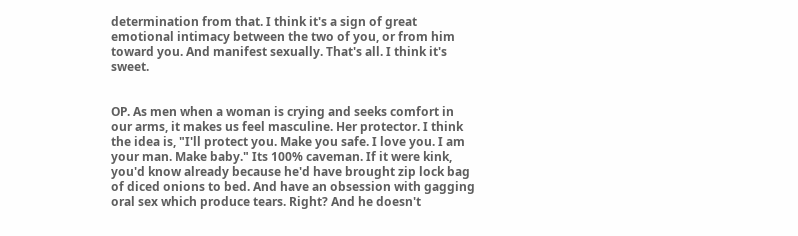determination from that. I think it's a sign of great emotional intimacy between the two of you, or from him toward you. And manifest sexually. That's all. I think it's sweet.


OP. As men when a woman is crying and seeks comfort in our arms, it makes us feel masculine. Her protector. I think the idea is, "I'll protect you. Make you safe. I love you. I am your man. Make baby." Its 100% caveman. If it were kink, you'd know already because he'd have brought zip lock bag of diced onions to bed. And have an obsession with gagging oral sex which produce tears. Right? And he doesn't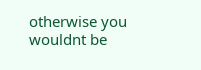otherwise you wouldnt be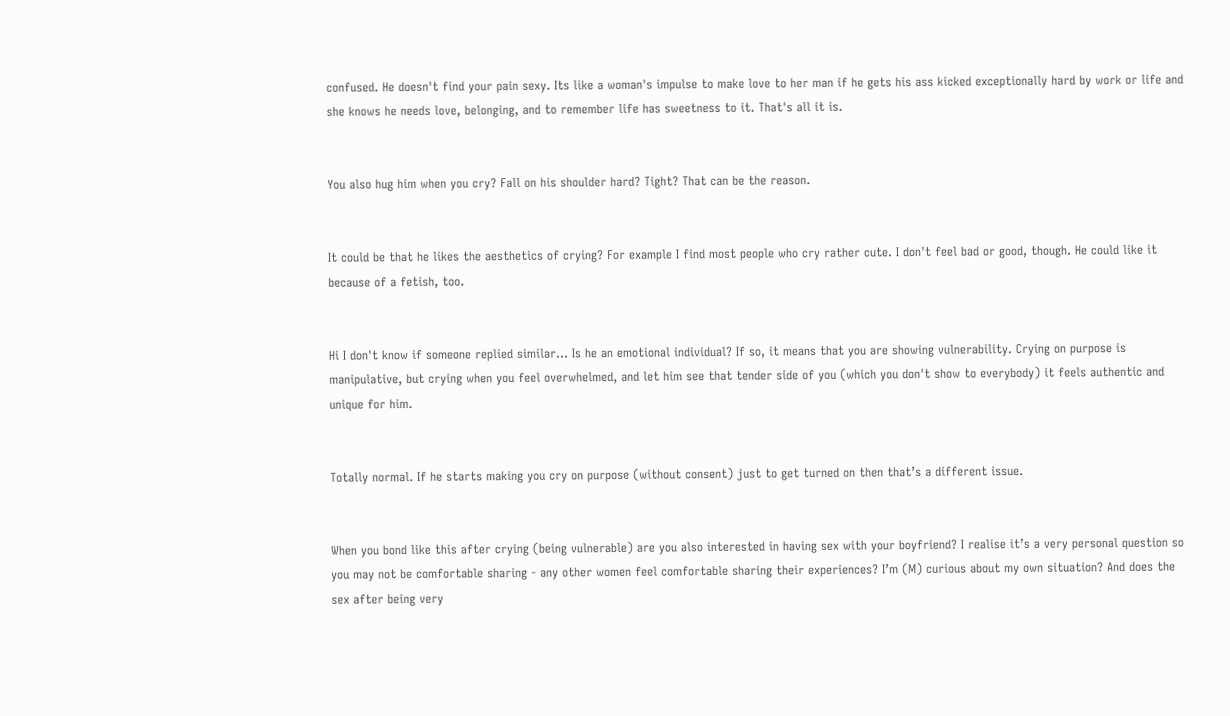confused. He doesn't find your pain sexy. Its like a woman's impulse to make love to her man if he gets his ass kicked exceptionally hard by work or life and she knows he needs love, belonging, and to remember life has sweetness to it. That's all it is.


You also hug him when you cry? Fall on his shoulder hard? Tight? That can be the reason.


It could be that he likes the aesthetics of crying? For example I find most people who cry rather cute. I don't feel bad or good, though. He could like it because of a fetish, too.


Hi I don't know if someone replied similar... Is he an emotional individual? If so, it means that you are showing vulnerability. Crying on purpose is manipulative, but crying when you feel overwhelmed, and let him see that tender side of you (which you don't show to everybody) it feels authentic and unique for him.


Totally normal. If he starts making you cry on purpose (without consent) just to get turned on then that’s a different issue.


When you bond like this after crying (being vulnerable) are you also interested in having sex with your boyfriend? I realise it’s a very personal question so you may not be comfortable sharing - any other women feel comfortable sharing their experiences? I’m (M) curious about my own situation? And does the sex after being very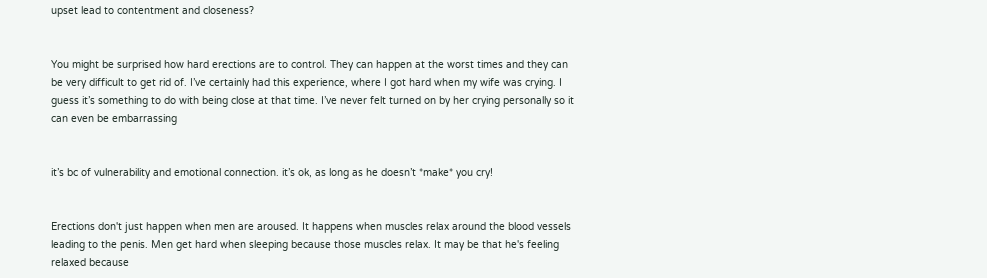upset lead to contentment and closeness?


You might be surprised how hard erections are to control. They can happen at the worst times and they can be very difficult to get rid of. I’ve certainly had this experience, where I got hard when my wife was crying. I guess it’s something to do with being close at that time. I’ve never felt turned on by her crying personally so it can even be embarrassing


it’s bc of vulnerability and emotional connection. it’s ok, as long as he doesn’t *make* you cry!


Erections don't just happen when men are aroused. It happens when muscles relax around the blood vessels leading to the penis. Men get hard when sleeping because those muscles relax. It may be that he's feeling relaxed because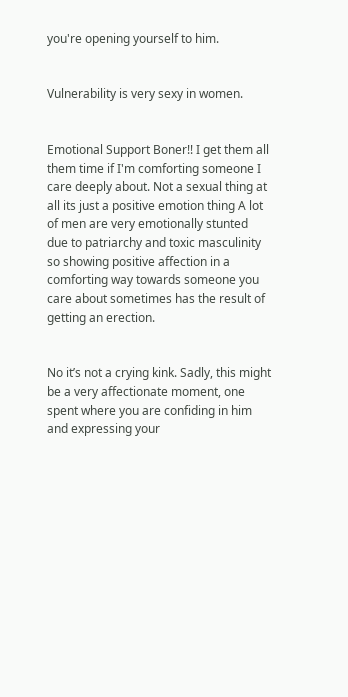you're opening yourself to him.


Vulnerability is very sexy in women.


Emotional Support Boner!! I get them all them time if I'm comforting someone I care deeply about. Not a sexual thing at all its just a positive emotion thing A lot of men are very emotionally stunted due to patriarchy and toxic masculinity so showing positive affection in a comforting way towards someone you care about sometimes has the result of getting an erection.


No it’s not a crying kink. Sadly, this might be a very affectionate moment, one spent where you are confiding in him and expressing your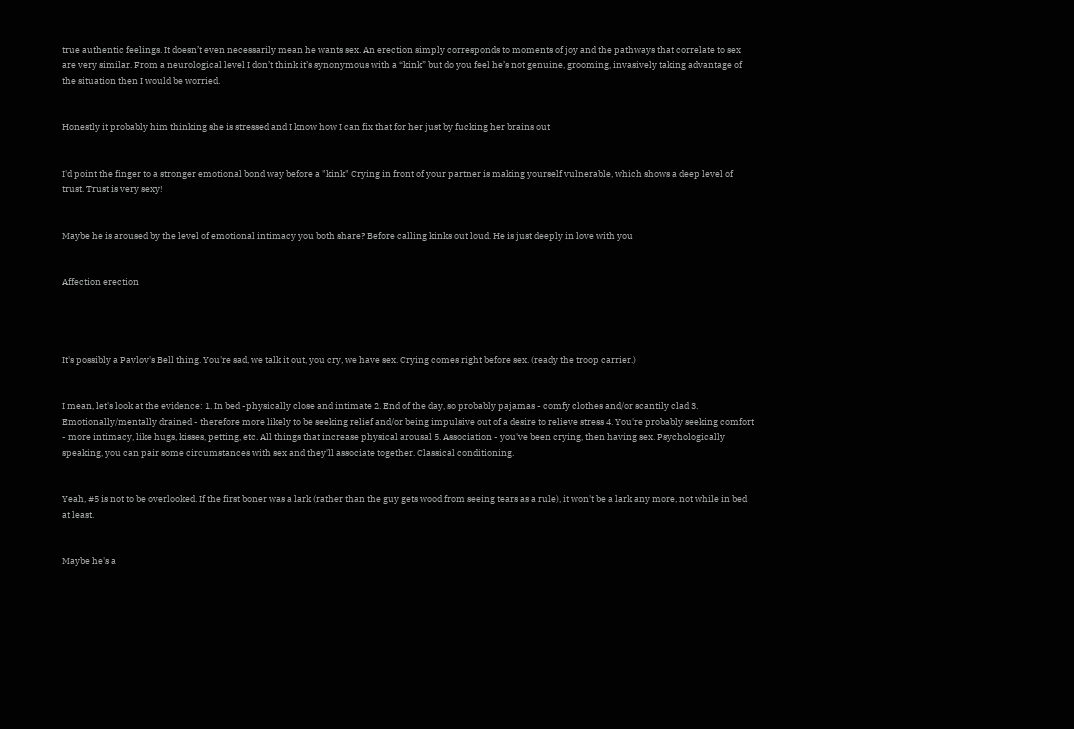true authentic feelings. It doesn’t even necessarily mean he wants sex. An erection simply corresponds to moments of joy and the pathways that correlate to sex are very similar. From a neurological level I don’t think it’s synonymous with a “kink” but do you feel he’s not genuine, grooming, invasively taking advantage of the situation then I would be worried.


Honestly it probably him thinking she is stressed and I know how I can fix that for her just by fucking her brains out


I'd point the finger to a stronger emotional bond way before a "kink" Crying in front of your partner is making yourself vulnerable, which shows a deep level of trust. Trust is very sexy!


Maybe he is aroused by the level of emotional intimacy you both share? Before calling kinks out loud. He is just deeply in love with you


Affection erection




It's possibly a Pavlov's Bell thing. You're sad, we talk it out, you cry, we have sex. Crying comes right before sex. (ready the troop carrier.)


I mean, let's look at the evidence: 1. In bed -physically close and intimate 2. End of the day, so probably pajamas - comfy clothes and/or scantily clad 3. Emotionally/mentally drained - therefore more likely to be seeking relief and/or being impulsive out of a desire to relieve stress 4. You're probably seeking comfort - more intimacy, like hugs, kisses, petting, etc. All things that increase physical arousal 5. Association - you've been crying, then having sex. Psychologically speaking, you can pair some circumstances with sex and they'll associate together. Classical conditioning.


Yeah, #5 is not to be overlooked. If the first boner was a lark (rather than the guy gets wood from seeing tears as a rule), it won't be a lark any more, not while in bed at least.


Maybe he's a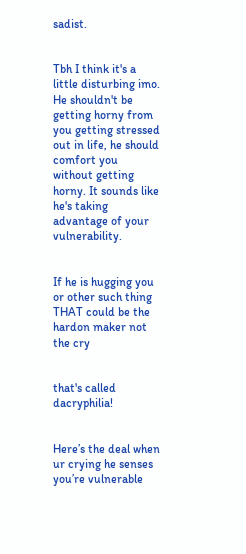sadist.


Tbh I think it's a little disturbing imo. He shouldn't be getting horny from you getting stressed out in life, he should comfort you without getting horny. It sounds like he's taking advantage of your vulnerability.


If he is hugging you or other such thing THAT could be the hardon maker not the cry


that's called dacryphilia!


Here’s the deal when ur crying he senses you’re vulnerable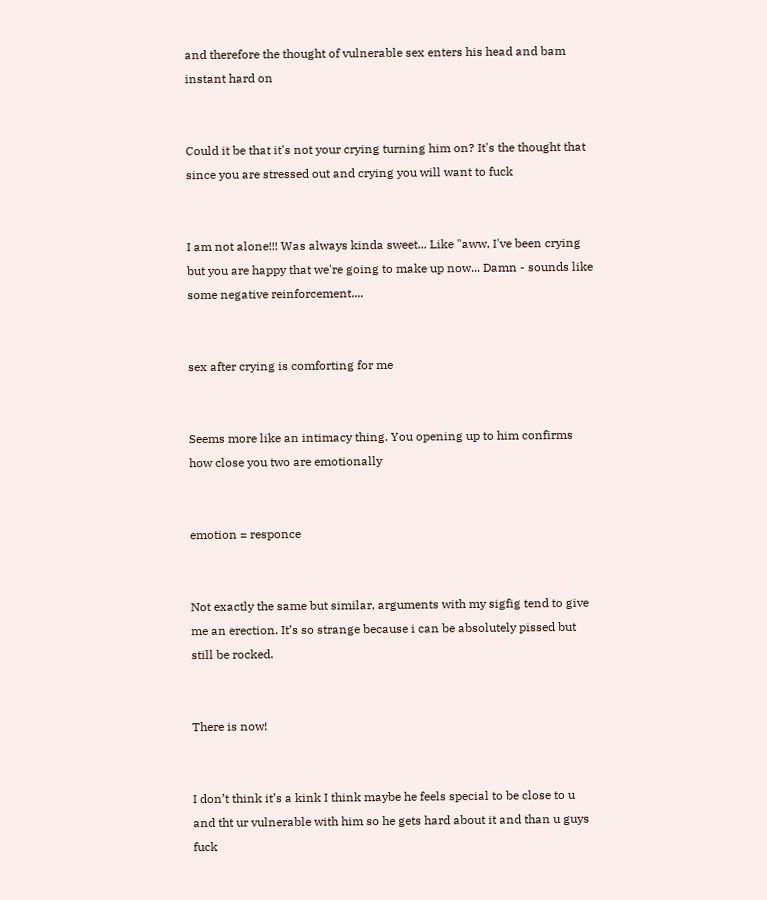and therefore the thought of vulnerable sex enters his head and bam instant hard on


Could it be that it's not your crying turning him on? It's the thought that since you are stressed out and crying you will want to fuck


I am not alone!!! Was always kinda sweet... Like "aww, I've been crying but you are happy that we're going to make up now... Damn - sounds like some negative reinforcement....


sex after crying is comforting for me


Seems more like an intimacy thing. You opening up to him confirms how close you two are emotionally


emotion = responce


Not exactly the same but similar, arguments with my sigfig tend to give me an erection. It’s so strange because i can be absolutely pissed but still be rocked.


There is now!


I don’t think it’s a kink I think maybe he feels special to be close to u and tht ur vulnerable with him so he gets hard about it and than u guys fuck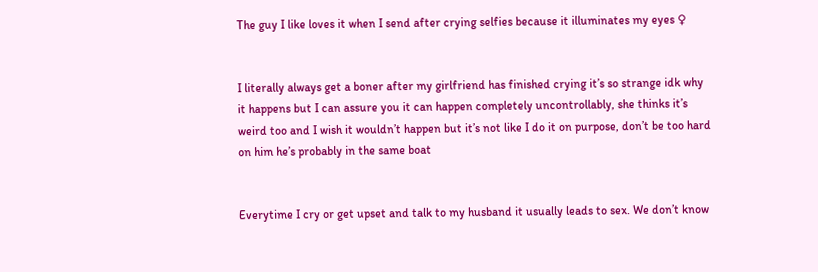The guy I like loves it when I send after crying selfies because it illuminates my eyes ♀


I literally always get a boner after my girlfriend has finished crying it’s so strange idk why it happens but I can assure you it can happen completely uncontrollably, she thinks it’s weird too and I wish it wouldn’t happen but it’s not like I do it on purpose, don’t be too hard on him he’s probably in the same boat


Everytime I cry or get upset and talk to my husband it usually leads to sex. We don’t know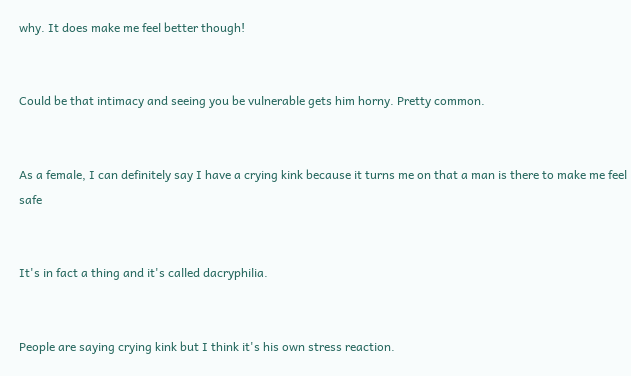why. It does make me feel better though!


Could be that intimacy and seeing you be vulnerable gets him horny. Pretty common.


As a female, I can definitely say I have a crying kink because it turns me on that a man is there to make me feel safe


It's in fact a thing and it's called dacryphilia.


People are saying crying kink but I think it's his own stress reaction.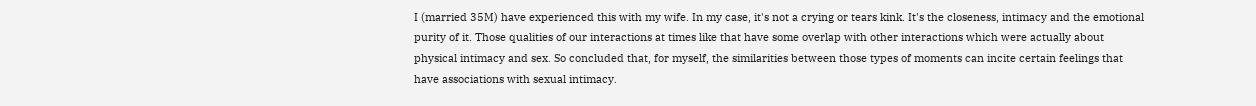I (married 35M) have experienced this with my wife. In my case, it's not a crying or tears kink. It's the closeness, intimacy and the emotional purity of it. Those qualities of our interactions at times like that have some overlap with other interactions which were actually about physical intimacy and sex. So concluded that, for myself, the similarities between those types of moments can incite certain feelings that have associations with sexual intimacy.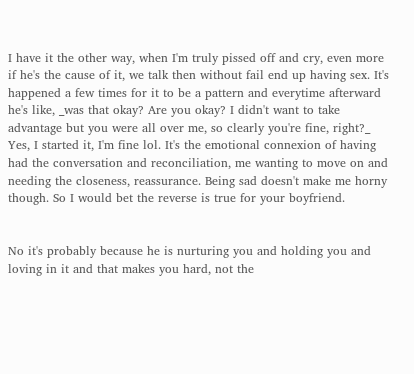I have it the other way, when I'm truly pissed off and cry, even more if he's the cause of it, we talk then without fail end up having sex. It's happened a few times for it to be a pattern and everytime afterward he's like, _was that okay? Are you okay? I didn't want to take advantage but you were all over me, so clearly you're fine, right?_ Yes, I started it, I'm fine lol. It's the emotional connexion of having had the conversation and reconciliation, me wanting to move on and needing the closeness, reassurance. Being sad doesn't make me horny though. So I would bet the reverse is true for your boyfriend.


No it's probably because he is nurturing you and holding you and loving in it and that makes you hard, not the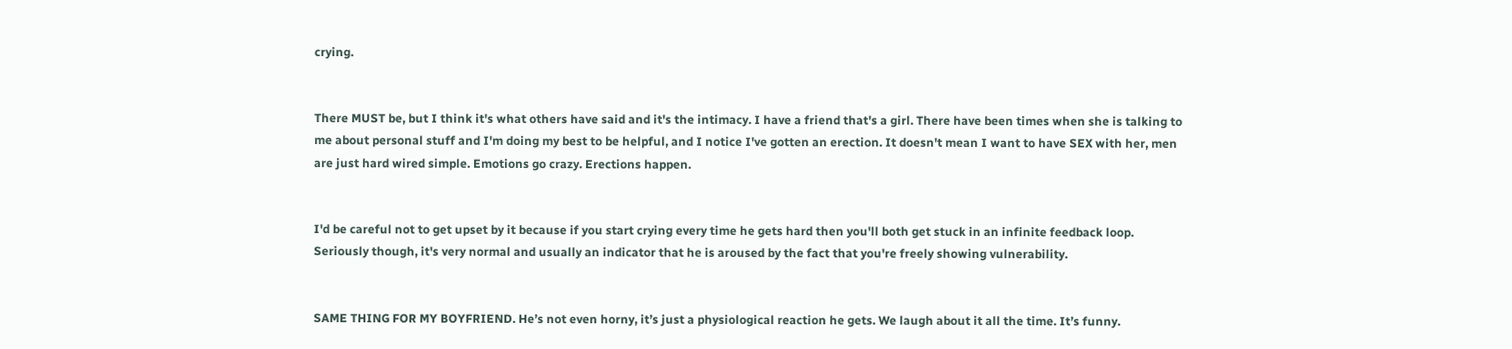crying.


There MUST be, but I think it's what others have said and it's the intimacy. I have a friend that's a girl. There have been times when she is talking to me about personal stuff and I'm doing my best to be helpful, and I notice I've gotten an erection. It doesn't mean I want to have SEX with her, men are just hard wired simple. Emotions go crazy. Erections happen.


I'd be careful not to get upset by it because if you start crying every time he gets hard then you'll both get stuck in an infinite feedback loop. Seriously though, it's very normal and usually an indicator that he is aroused by the fact that you're freely showing vulnerability.


SAME THING FOR MY BOYFRIEND. He’s not even horny, it’s just a physiological reaction he gets. We laugh about it all the time. It’s funny.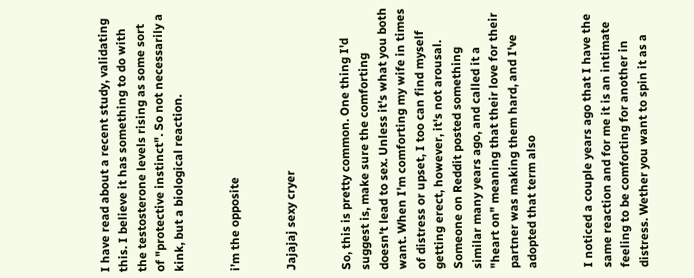I have read about a recent study, validating this. I believe it has something to do with the testosterone levels rising as some sort of "protective instinct". So not necessarily a kink, but a biological reaction.


i’m the opposite


Jajajaj sexy cryer


So, this is pretty common. One thing I'd suggest is, make sure the comforting doesn't lead to sex. Unless it's what you both want. When I'm comforting my wife in times of distress or upset, I too can find myself getting erect, however, it's not arousal. Someone on Reddit posted something similar many years ago, and called it a "heart on" meaning that their love for their partner was making them hard, and I've adopted that term also


I noticed a couple years ago that I have the same reaction and for me it is an intimate feeling to be comforting for another in distress. Wether you want to spin it as a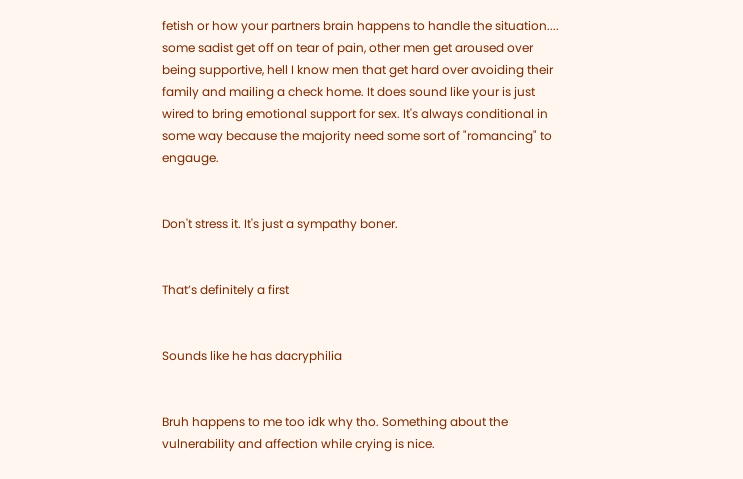fetish or how your partners brain happens to handle the situation.... some sadist get off on tear of pain, other men get aroused over being supportive, hell I know men that get hard over avoiding their family and mailing a check home. It does sound like your is just wired to bring emotional support for sex. It's always conditional in some way because the majority need some sort of "romancing" to engauge.


Don't stress it. It's just a sympathy boner.


That’s definitely a first


Sounds like he has dacryphilia


Bruh happens to me too idk why tho. Something about the vulnerability and affection while crying is nice.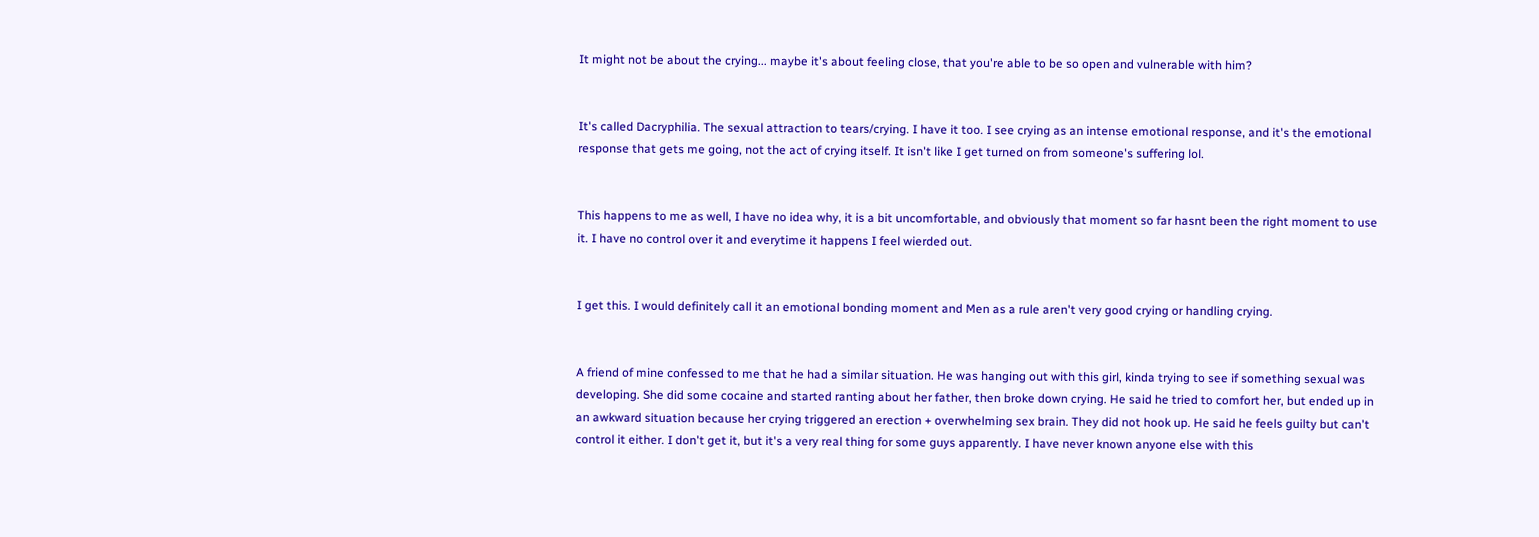It might not be about the crying... maybe it's about feeling close, that you're able to be so open and vulnerable with him?


It's called Dacryphilia. The sexual attraction to tears/crying. I have it too. I see crying as an intense emotional response, and it's the emotional response that gets me going, not the act of crying itself. It isn't like I get turned on from someone's suffering lol.


This happens to me as well, I have no idea why, it is a bit uncomfortable, and obviously that moment so far hasnt been the right moment to use it. I have no control over it and everytime it happens I feel wierded out.


I get this. I would definitely call it an emotional bonding moment and Men as a rule aren't very good crying or handling crying.


A friend of mine confessed to me that he had a similar situation. He was hanging out with this girl, kinda trying to see if something sexual was developing. She did some cocaine and started ranting about her father, then broke down crying. He said he tried to comfort her, but ended up in an awkward situation because her crying triggered an erection + overwhelming sex brain. They did not hook up. He said he feels guilty but can't control it either. I don't get it, but it's a very real thing for some guys apparently. I have never known anyone else with this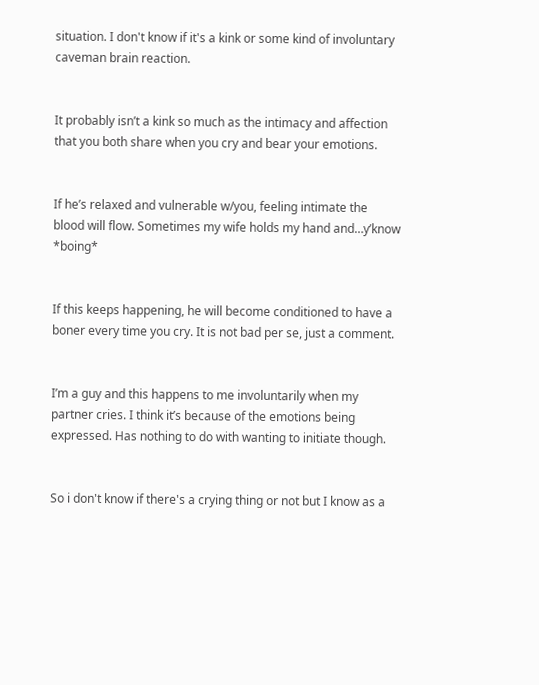situation. I don't know if it's a kink or some kind of involuntary caveman brain reaction.


It probably isn’t a kink so much as the intimacy and affection that you both share when you cry and bear your emotions.


If he’s relaxed and vulnerable w/you, feeling intimate the blood will flow. Sometimes my wife holds my hand and…y’know *boing*


If this keeps happening, he will become conditioned to have a boner every time you cry. It is not bad per se, just a comment.


I’m a guy and this happens to me involuntarily when my partner cries. I think it’s because of the emotions being expressed. Has nothing to do with wanting to initiate though.


So i don't know if there's a crying thing or not but I know as a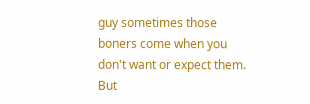guy sometimes those boners come when you don't want or expect them. But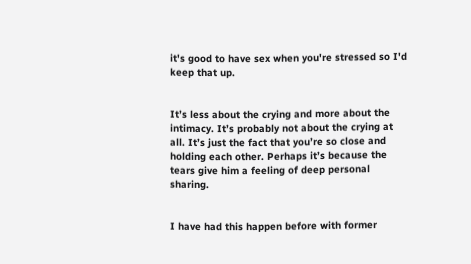it's good to have sex when you're stressed so I'd keep that up.


It’s less about the crying and more about the intimacy. It’s probably not about the crying at all. It’s just the fact that you’re so close and holding each other. Perhaps it’s because the tears give him a feeling of deep personal sharing.


I have had this happen before with former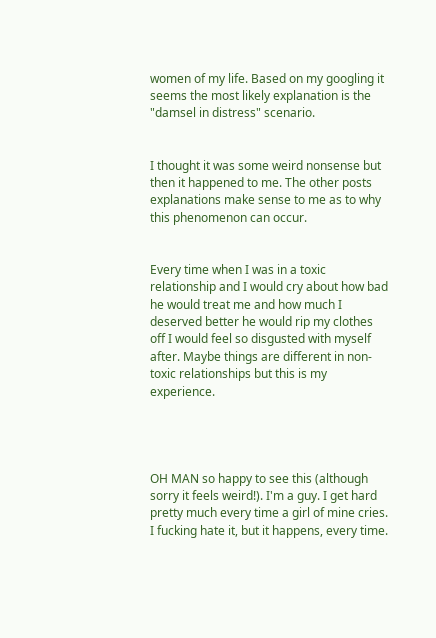women of my life. Based on my googling it seems the most likely explanation is the "damsel in distress" scenario.


I thought it was some weird nonsense but then it happened to me. The other posts explanations make sense to me as to why this phenomenon can occur.


Every time when I was in a toxic relationship and I would cry about how bad he would treat me and how much I deserved better he would rip my clothes off I would feel so disgusted with myself after. Maybe things are different in non-toxic relationships but this is my experience.




OH MAN so happy to see this (although sorry it feels weird!). I'm a guy. I get hard pretty much every time a girl of mine cries. I fucking hate it, but it happens, every time.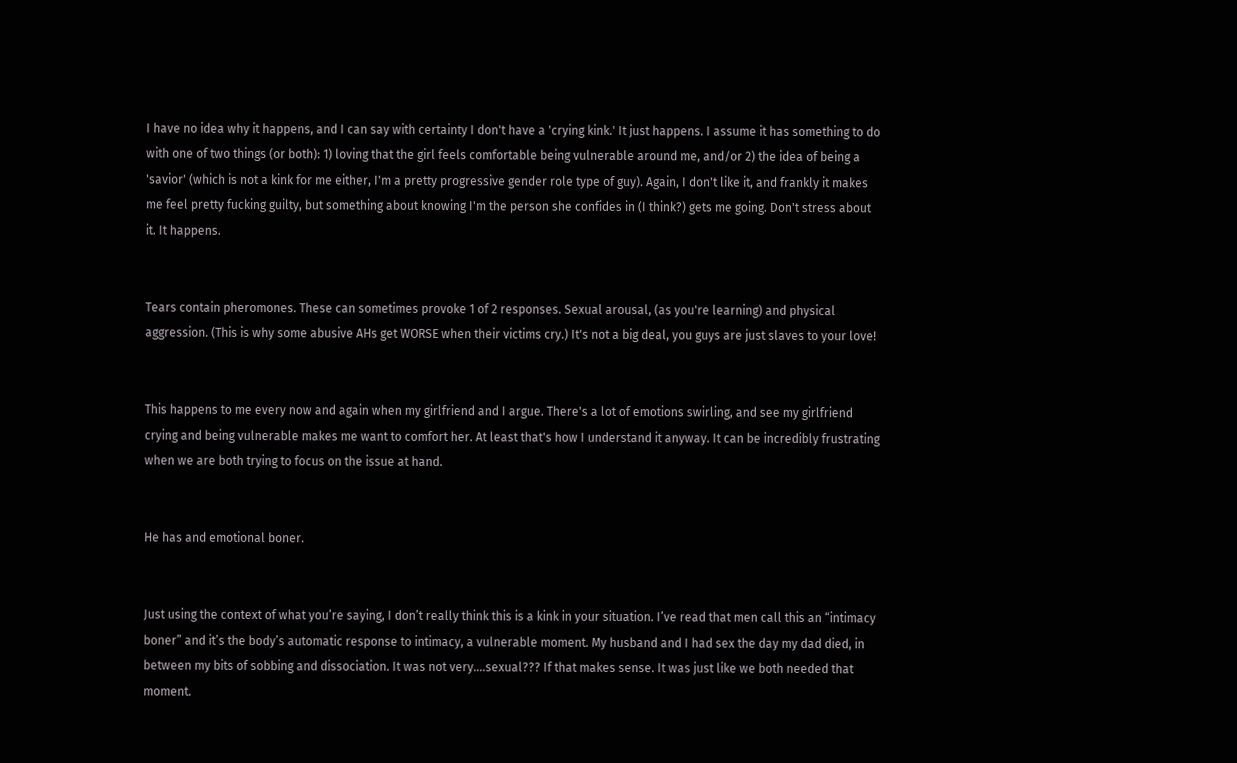I have no idea why it happens, and I can say with certainty I don't have a 'crying kink.' It just happens. I assume it has something to do with one of two things (or both): 1) loving that the girl feels comfortable being vulnerable around me, and/or 2) the idea of being a 'savior' (which is not a kink for me either, I'm a pretty progressive gender role type of guy). Again, I don't like it, and frankly it makes me feel pretty fucking guilty, but something about knowing I'm the person she confides in (I think?) gets me going. Don't stress about it. It happens.


Tears contain pheromones. These can sometimes provoke 1 of 2 responses. Sexual arousal, (as you're learning) and physical aggression. (This is why some abusive AHs get WORSE when their victims cry.) It's not a big deal, you guys are just slaves to your love!


This happens to me every now and again when my girlfriend and I argue. There's a lot of emotions swirling, and see my girlfriend crying and being vulnerable makes me want to comfort her. At least that's how I understand it anyway. It can be incredibly frustrating when we are both trying to focus on the issue at hand.


He has and emotional boner.


Just using the context of what you’re saying, I don’t really think this is a kink in your situation. I’ve read that men call this an “intimacy boner” and it’s the body’s automatic response to intimacy, a vulnerable moment. My husband and I had sex the day my dad died, in between my bits of sobbing and dissociation. It was not very….sexual??? If that makes sense. It was just like we both needed that moment.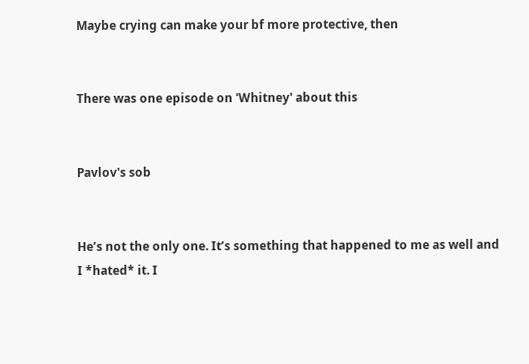Maybe crying can make your bf more protective, then


There was one episode on 'Whitney' about this


Pavlov's sob


He’s not the only one. It’s something that happened to me as well and I *hated* it. I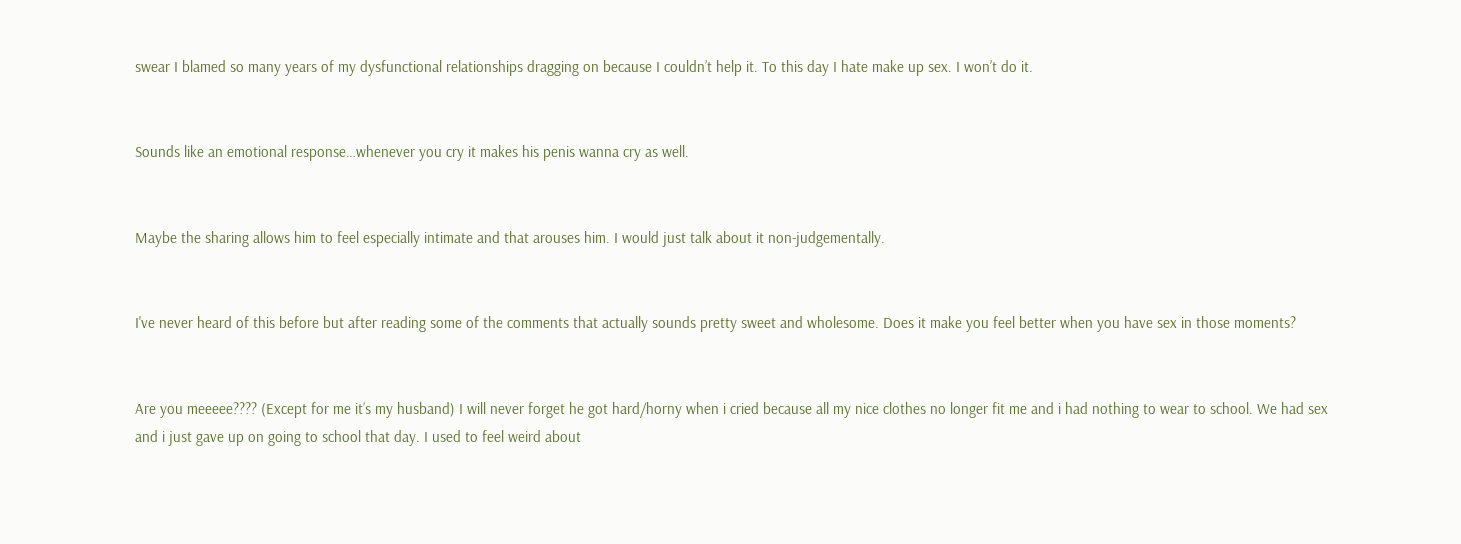swear I blamed so many years of my dysfunctional relationships dragging on because I couldn’t help it. To this day I hate make up sex. I won’t do it.


Sounds like an emotional response…whenever you cry it makes his penis wanna cry as well.


Maybe the sharing allows him to feel especially intimate and that arouses him. I would just talk about it non-judgementally.


I've never heard of this before but after reading some of the comments that actually sounds pretty sweet and wholesome. Does it make you feel better when you have sex in those moments?


Are you meeeee???? (Except for me it’s my husband) I will never forget he got hard/horny when i cried because all my nice clothes no longer fit me and i had nothing to wear to school. We had sex and i just gave up on going to school that day. I used to feel weird about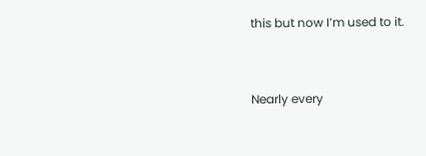this but now I’m used to it.


Nearly every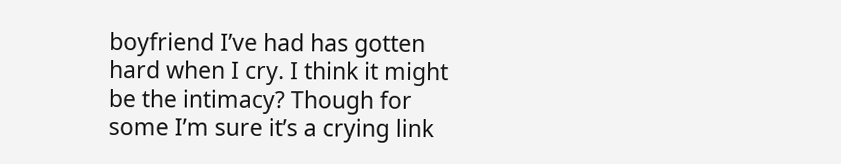boyfriend I’ve had has gotten hard when I cry. I think it might be the intimacy? Though for some I’m sure it’s a crying link